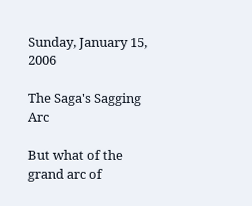Sunday, January 15, 2006

The Saga's Sagging Arc

But what of the grand arc of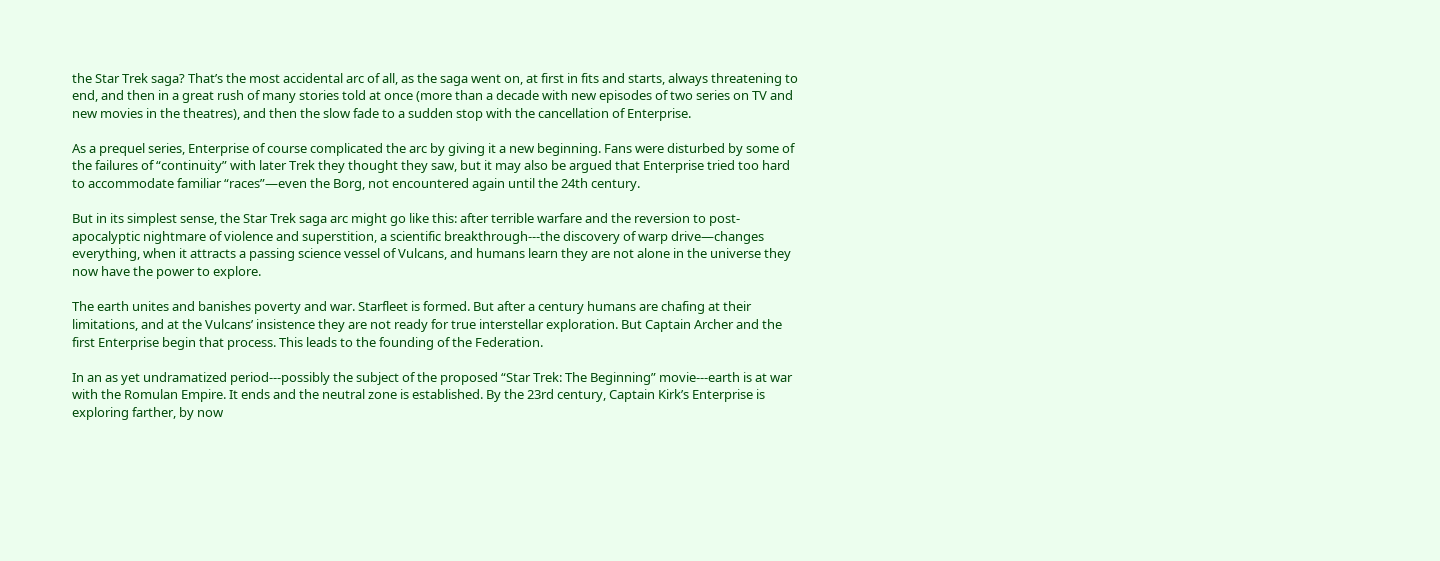the Star Trek saga? That’s the most accidental arc of all, as the saga went on, at first in fits and starts, always threatening to end, and then in a great rush of many stories told at once (more than a decade with new episodes of two series on TV and new movies in the theatres), and then the slow fade to a sudden stop with the cancellation of Enterprise.

As a prequel series, Enterprise of course complicated the arc by giving it a new beginning. Fans were disturbed by some of the failures of “continuity” with later Trek they thought they saw, but it may also be argued that Enterprise tried too hard to accommodate familiar “races”—even the Borg, not encountered again until the 24th century.

But in its simplest sense, the Star Trek saga arc might go like this: after terrible warfare and the reversion to post-apocalyptic nightmare of violence and superstition, a scientific breakthrough---the discovery of warp drive—changes everything, when it attracts a passing science vessel of Vulcans, and humans learn they are not alone in the universe they now have the power to explore.

The earth unites and banishes poverty and war. Starfleet is formed. But after a century humans are chafing at their limitations, and at the Vulcans’ insistence they are not ready for true interstellar exploration. But Captain Archer and the first Enterprise begin that process. This leads to the founding of the Federation.

In an as yet undramatized period---possibly the subject of the proposed “Star Trek: The Beginning” movie---earth is at war with the Romulan Empire. It ends and the neutral zone is established. By the 23rd century, Captain Kirk’s Enterprise is exploring farther, by now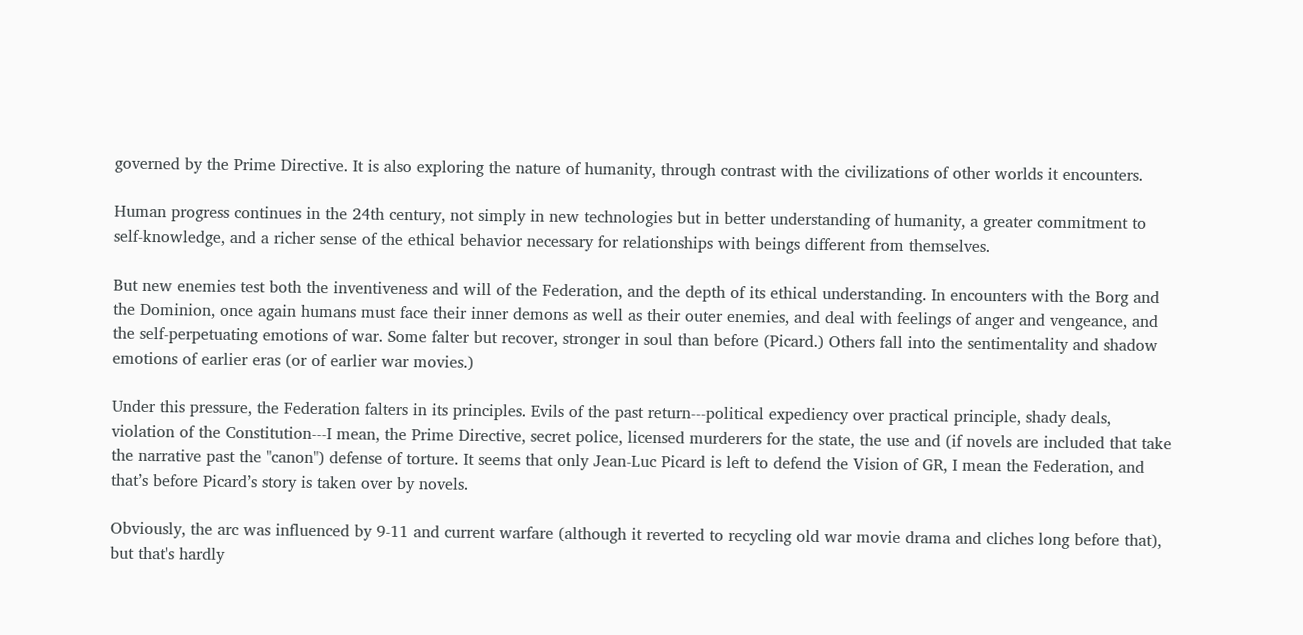governed by the Prime Directive. It is also exploring the nature of humanity, through contrast with the civilizations of other worlds it encounters.

Human progress continues in the 24th century, not simply in new technologies but in better understanding of humanity, a greater commitment to self-knowledge, and a richer sense of the ethical behavior necessary for relationships with beings different from themselves.

But new enemies test both the inventiveness and will of the Federation, and the depth of its ethical understanding. In encounters with the Borg and the Dominion, once again humans must face their inner demons as well as their outer enemies, and deal with feelings of anger and vengeance, and the self-perpetuating emotions of war. Some falter but recover, stronger in soul than before (Picard.) Others fall into the sentimentality and shadow emotions of earlier eras (or of earlier war movies.)

Under this pressure, the Federation falters in its principles. Evils of the past return---political expediency over practical principle, shady deals, violation of the Constitution---I mean, the Prime Directive, secret police, licensed murderers for the state, the use and (if novels are included that take the narrative past the "canon") defense of torture. It seems that only Jean-Luc Picard is left to defend the Vision of GR, I mean the Federation, and that’s before Picard’s story is taken over by novels.

Obviously, the arc was influenced by 9-11 and current warfare (although it reverted to recycling old war movie drama and cliches long before that), but that's hardly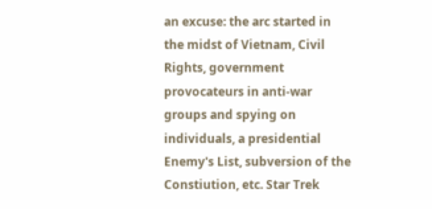an excuse: the arc started in the midst of Vietnam, Civil Rights, government provocateurs in anti-war groups and spying on individuals, a presidential Enemy's List, subversion of the Constiution, etc. Star Trek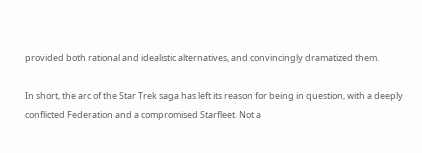provided both rational and idealistic alternatives, and convincingly dramatized them.

In short, the arc of the Star Trek saga has left its reason for being in question, with a deeply conflicted Federation and a compromised Starfleet. Not a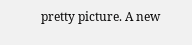pretty picture. A new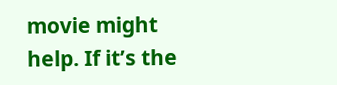movie might help. If it’s the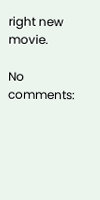right new movie.

No comments: